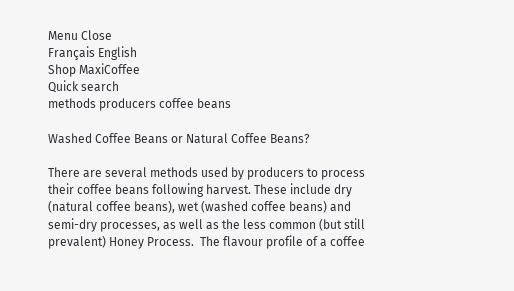Menu Close
Français English
Shop MaxiCoffee
Quick search
methods producers coffee beans

Washed Coffee Beans or Natural Coffee Beans?

There are several methods used by producers to process their coffee beans following harvest. These include dry (natural coffee beans), wet (washed coffee beans) and semi-dry processes, as well as the less common (but still prevalent) Honey Process.  The flavour profile of a coffee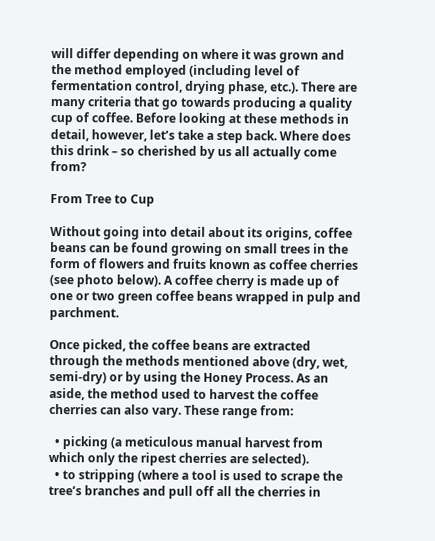will differ depending on where it was grown and the method employed (including level of fermentation control, drying phase, etc.). There are many criteria that go towards producing a quality cup of coffee. Before looking at these methods in detail, however, let’s take a step back. Where does this drink – so cherished by us all actually come from?

From Tree to Cup

Without going into detail about its origins, coffee beans can be found growing on small trees in the form of flowers and fruits known as coffee cherries (see photo below). A coffee cherry is made up of one or two green coffee beans wrapped in pulp and parchment.

Once picked, the coffee beans are extracted through the methods mentioned above (dry, wet, semi-dry) or by using the Honey Process. As an aside, the method used to harvest the coffee cherries can also vary. These range from:

  • picking (a meticulous manual harvest from which only the ripest cherries are selected).
  • to stripping (where a tool is used to scrape the tree’s branches and pull off all the cherries in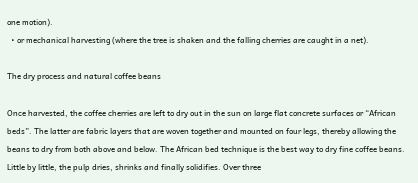one motion).
  • or mechanical harvesting (where the tree is shaken and the falling cherries are caught in a net).

The dry process and natural coffee beans

Once harvested, the coffee cherries are left to dry out in the sun on large flat concrete surfaces or “African beds”. The latter are fabric layers that are woven together and mounted on four legs, thereby allowing the beans to dry from both above and below. The African bed technique is the best way to dry fine coffee beans. Little by little, the pulp dries, shrinks and finally solidifies. Over three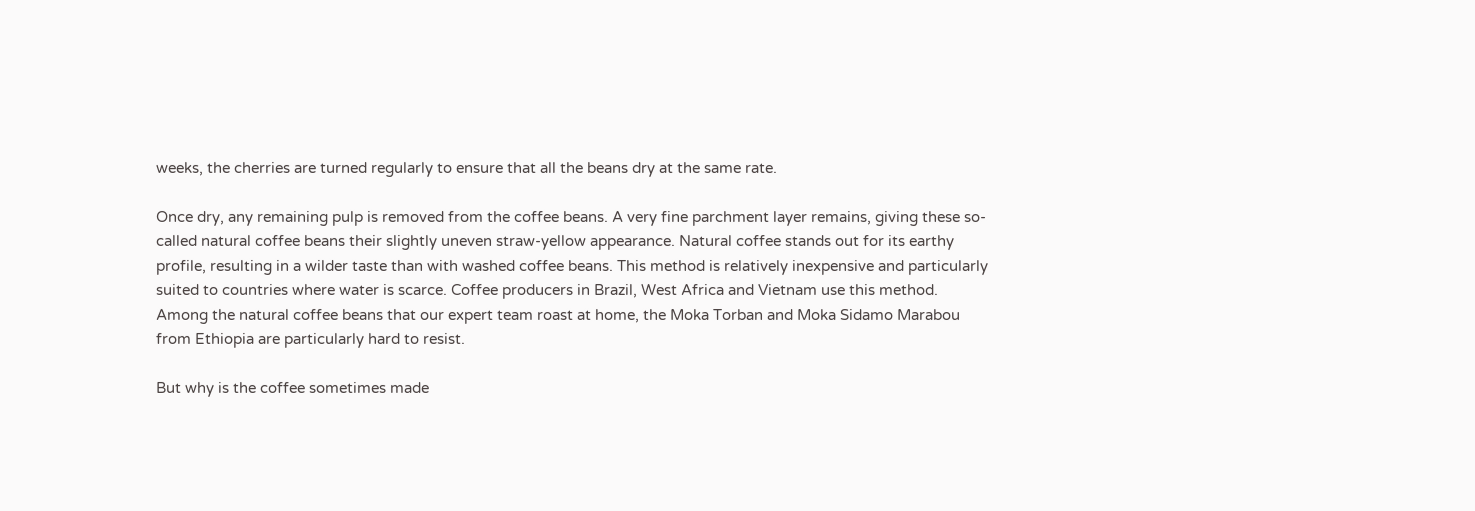weeks, the cherries are turned regularly to ensure that all the beans dry at the same rate.

Once dry, any remaining pulp is removed from the coffee beans. A very fine parchment layer remains, giving these so-called natural coffee beans their slightly uneven straw-yellow appearance. Natural coffee stands out for its earthy profile, resulting in a wilder taste than with washed coffee beans. This method is relatively inexpensive and particularly suited to countries where water is scarce. Coffee producers in Brazil, West Africa and Vietnam use this method. Among the natural coffee beans that our expert team roast at home, the Moka Torban and Moka Sidamo Marabou from Ethiopia are particularly hard to resist.

But why is the coffee sometimes made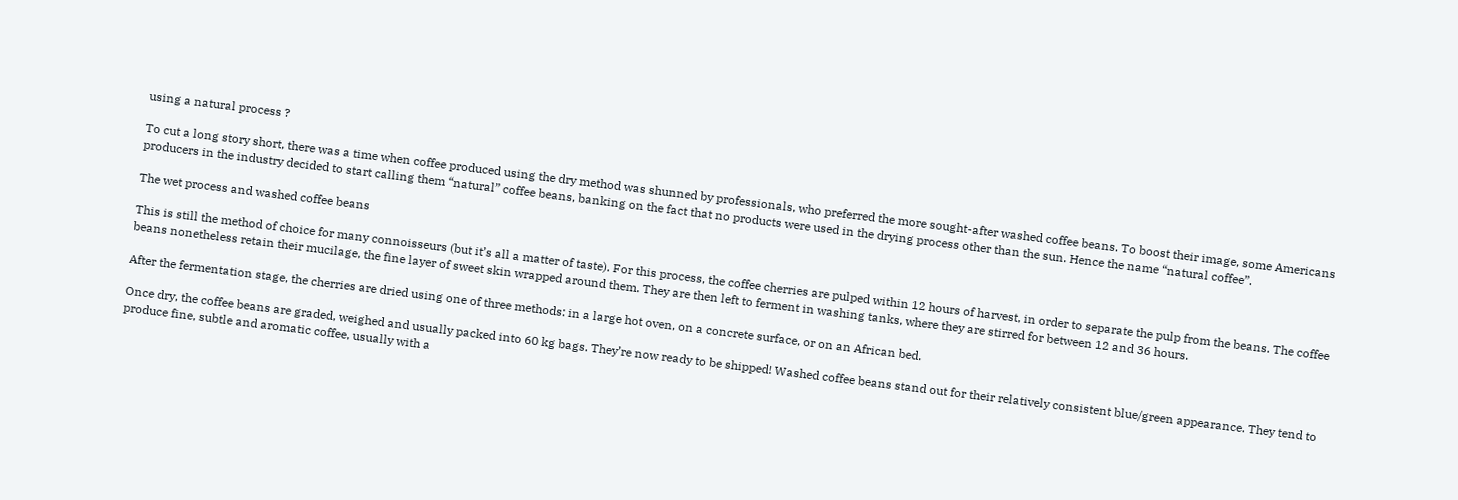using a natural process ?

To cut a long story short, there was a time when coffee produced using the dry method was shunned by professionals, who preferred the more sought-after washed coffee beans. To boost their image, some Americans producers in the industry decided to start calling them “natural” coffee beans, banking on the fact that no products were used in the drying process other than the sun. Hence the name “natural coffee”.

The wet process and washed coffee beans

This is still the method of choice for many connoisseurs (but it’s all a matter of taste). For this process, the coffee cherries are pulped within 12 hours of harvest, in order to separate the pulp from the beans. The coffee beans nonetheless retain their mucilage, the fine layer of sweet skin wrapped around them. They are then left to ferment in washing tanks, where they are stirred for between 12 and 36 hours.

After the fermentation stage, the cherries are dried using one of three methods: in a large hot oven, on a concrete surface, or on an African bed.

Once dry, the coffee beans are graded, weighed and usually packed into 60 kg bags. They’re now ready to be shipped! Washed coffee beans stand out for their relatively consistent blue/green appearance. They tend to produce fine, subtle and aromatic coffee, usually with a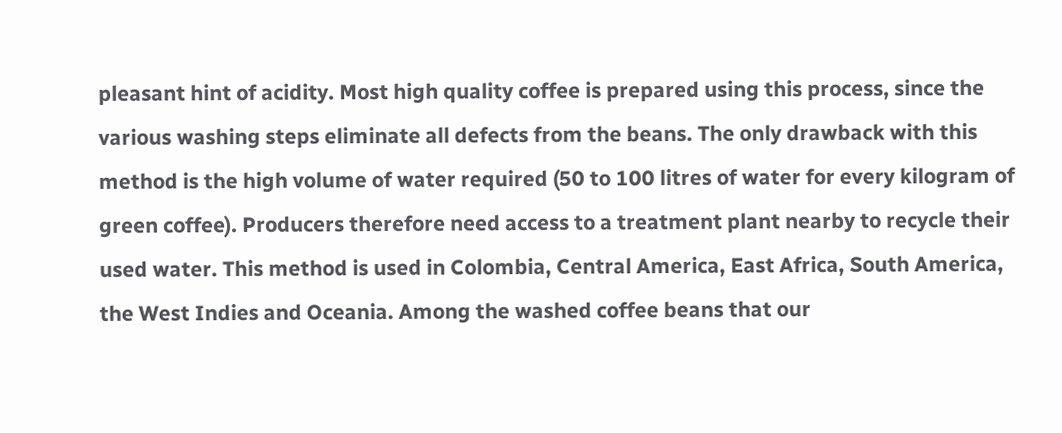pleasant hint of acidity. Most high quality coffee is prepared using this process, since the various washing steps eliminate all defects from the beans. The only drawback with this method is the high volume of water required (50 to 100 litres of water for every kilogram of green coffee). Producers therefore need access to a treatment plant nearby to recycle their used water. This method is used in Colombia, Central America, East Africa, South America, the West Indies and Oceania. Among the washed coffee beans that our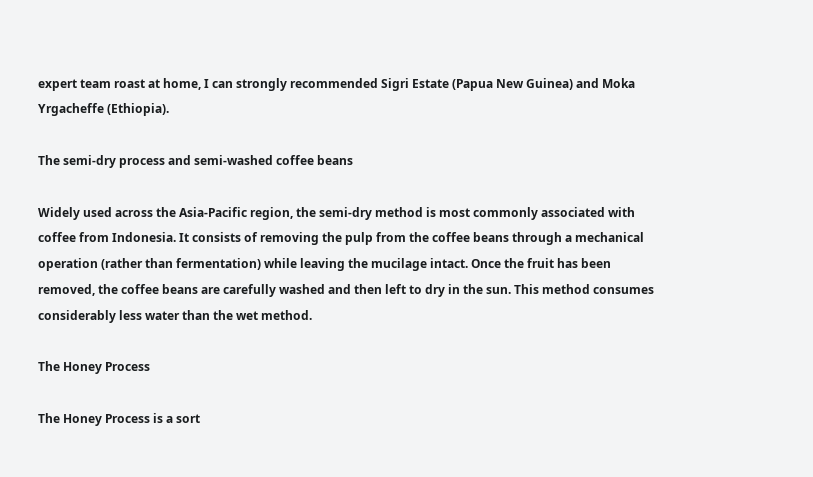expert team roast at home, I can strongly recommended Sigri Estate (Papua New Guinea) and Moka Yrgacheffe (Ethiopia).

The semi-dry process and semi-washed coffee beans

Widely used across the Asia-Pacific region, the semi-dry method is most commonly associated with coffee from Indonesia. It consists of removing the pulp from the coffee beans through a mechanical operation (rather than fermentation) while leaving the mucilage intact. Once the fruit has been removed, the coffee beans are carefully washed and then left to dry in the sun. This method consumes considerably less water than the wet method.

The Honey Process

The Honey Process is a sort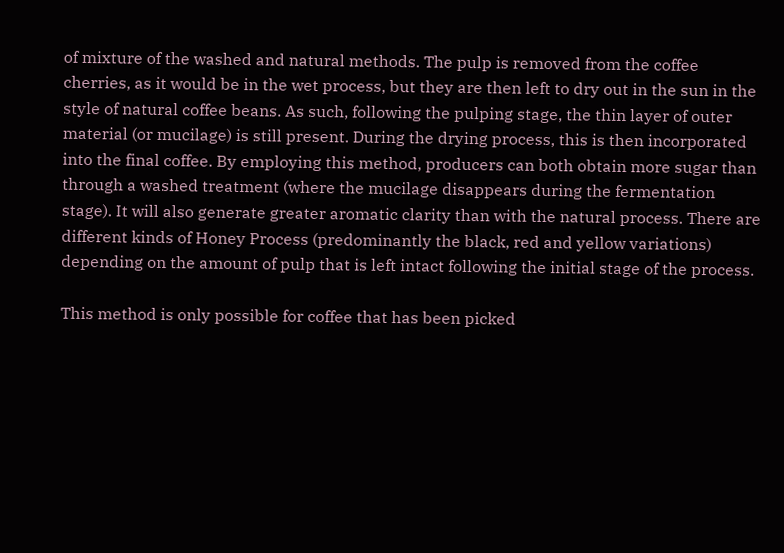of mixture of the washed and natural methods. The pulp is removed from the coffee cherries, as it would be in the wet process, but they are then left to dry out in the sun in the style of natural coffee beans. As such, following the pulping stage, the thin layer of outer material (or mucilage) is still present. During the drying process, this is then incorporated into the final coffee. By employing this method, producers can both obtain more sugar than through a washed treatment (where the mucilage disappears during the fermentation stage). It will also generate greater aromatic clarity than with the natural process. There are different kinds of Honey Process (predominantly the black, red and yellow variations) depending on the amount of pulp that is left intact following the initial stage of the process.

This method is only possible for coffee that has been picked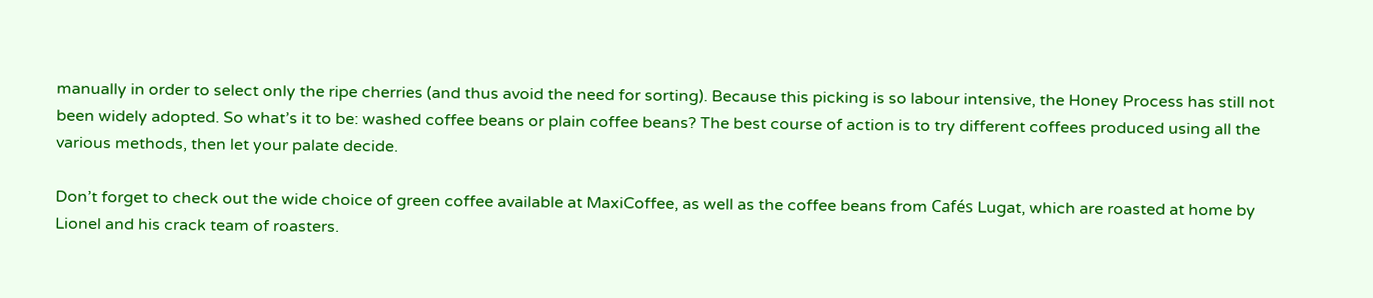manually in order to select only the ripe cherries (and thus avoid the need for sorting). Because this picking is so labour intensive, the Honey Process has still not been widely adopted. So what’s it to be: washed coffee beans or plain coffee beans? The best course of action is to try different coffees produced using all the various methods, then let your palate decide.

Don’t forget to check out the wide choice of green coffee available at MaxiCoffee, as well as the coffee beans from Cafés Lugat, which are roasted at home by Lionel and his crack team of roasters.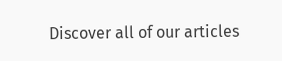Discover all of our articles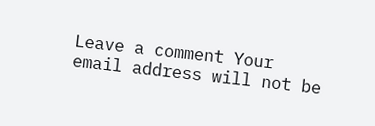Leave a comment Your email address will not be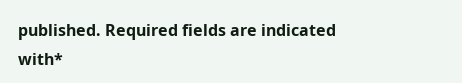published. Required fields are indicated with*